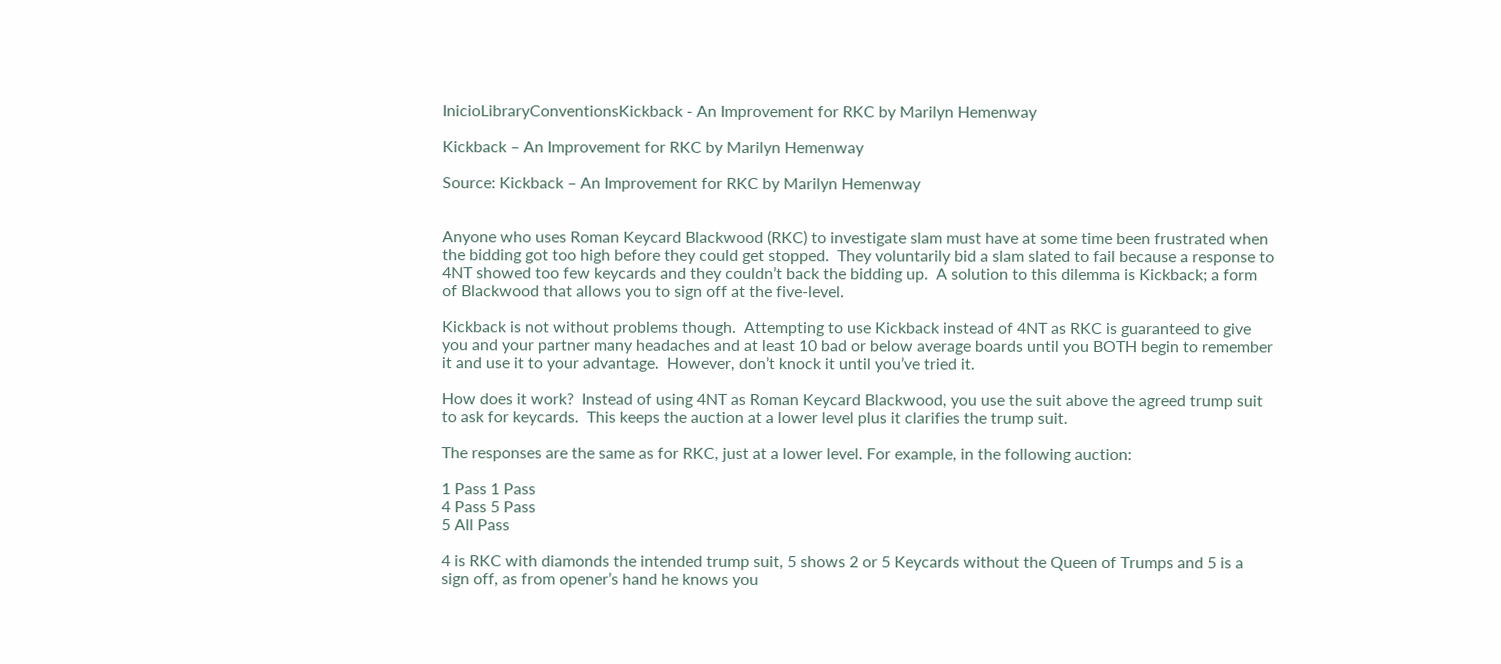InicioLibraryConventionsKickback - An Improvement for RKC by Marilyn Hemenway

Kickback – An Improvement for RKC by Marilyn Hemenway

Source: Kickback – An Improvement for RKC by Marilyn Hemenway


Anyone who uses Roman Keycard Blackwood (RKC) to investigate slam must have at some time been frustrated when the bidding got too high before they could get stopped.  They voluntarily bid a slam slated to fail because a response to 4NT showed too few keycards and they couldn’t back the bidding up.  A solution to this dilemma is Kickback; a form of Blackwood that allows you to sign off at the five-level.

Kickback is not without problems though.  Attempting to use Kickback instead of 4NT as RKC is guaranteed to give you and your partner many headaches and at least 10 bad or below average boards until you BOTH begin to remember it and use it to your advantage.  However, don’t knock it until you’ve tried it.

How does it work?  Instead of using 4NT as Roman Keycard Blackwood, you use the suit above the agreed trump suit to ask for keycards.  This keeps the auction at a lower level plus it clarifies the trump suit.

The responses are the same as for RKC, just at a lower level. For example, in the following auction:

1 Pass 1 Pass
4 Pass 5 Pass
5 All Pass

4 is RKC with diamonds the intended trump suit, 5 shows 2 or 5 Keycards without the Queen of Trumps and 5 is a sign off, as from opener’s hand he knows you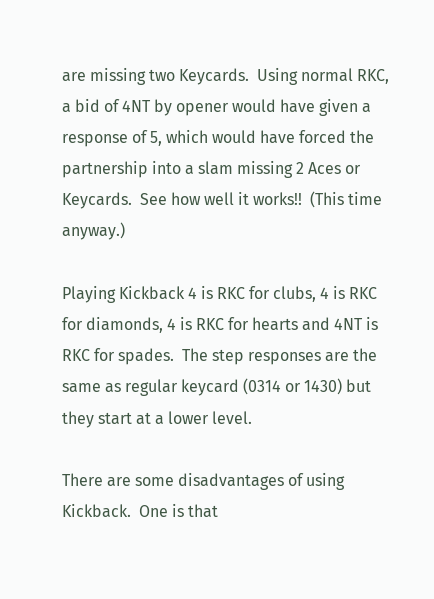are missing two Keycards.  Using normal RKC, a bid of 4NT by opener would have given a response of 5, which would have forced the partnership into a slam missing 2 Aces or Keycards.  See how well it works!!  (This time anyway.)

Playing Kickback 4 is RKC for clubs, 4 is RKC for diamonds, 4 is RKC for hearts and 4NT is RKC for spades.  The step responses are the same as regular keycard (0314 or 1430) but they start at a lower level.

There are some disadvantages of using Kickback.  One is that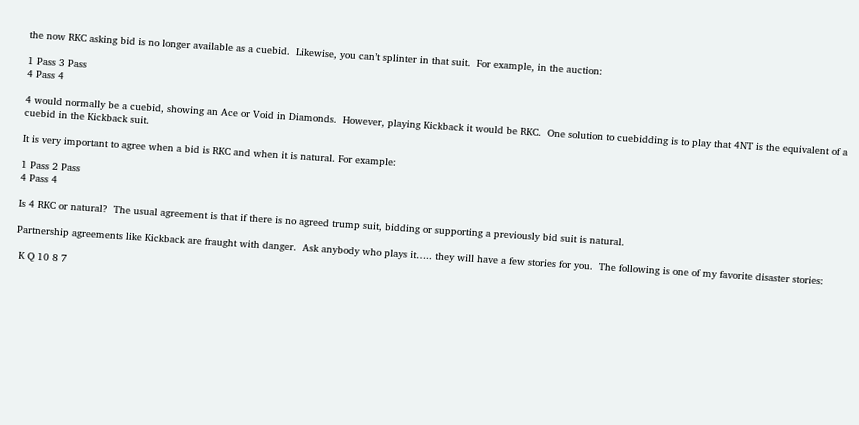the now RKC asking bid is no longer available as a cuebid.  Likewise, you can’t splinter in that suit.  For example, in the auction:

1 Pass 3 Pass
4 Pass 4

4 would normally be a cuebid, showing an Ace or Void in Diamonds.  However, playing Kickback it would be RKC.  One solution to cuebidding is to play that 4NT is the equivalent of a cuebid in the Kickback suit.

It is very important to agree when a bid is RKC and when it is natural. For example:

1 Pass 2 Pass
4 Pass 4

Is 4 RKC or natural?  The usual agreement is that if there is no agreed trump suit, bidding or supporting a previously bid suit is natural.

Partnership agreements like Kickback are fraught with danger.  Ask anybody who plays it….. they will have a few stories for you.  The following is one of my favorite disaster stories:

 K Q 10 8 7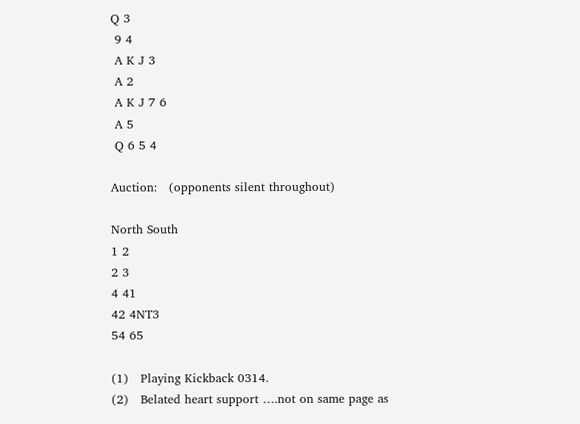Q 3
 9 4
 A K J 3
 A 2
 A K J 7 6
 A 5
 Q 6 5 4

Auction:   (opponents silent throughout)

North South
1 2
2 3
4 41
42 4NT3
54 65

(1)   Playing Kickback 0314.
(2)   Belated heart support ….not on same page as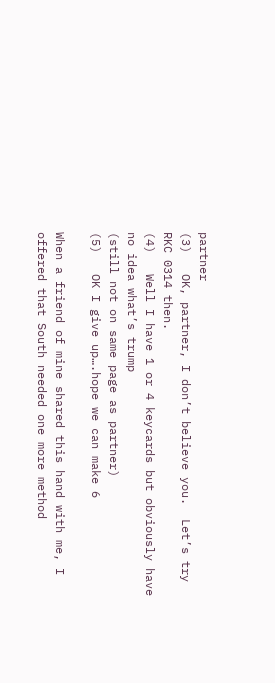partner
(3)   OK, partner, I don’t believe you.  Let’s try RKC 0314 then.
(4)   Well I have 1 or 4 keycards but obviously have no idea what’s trump
(still not on same page as partner)
(5)   OK I give up….hope we can make 6

When a friend of mine shared this hand with me, I offered that South needed one more method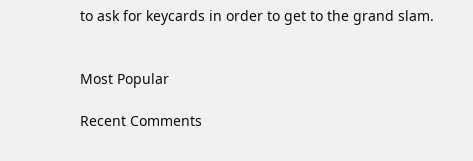to ask for keycards in order to get to the grand slam.


Most Popular

Recent Comments